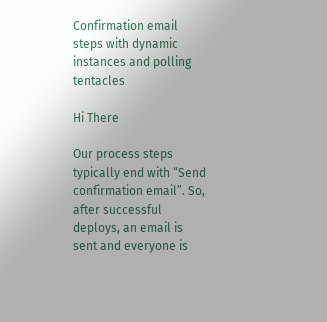Confirmation email steps with dynamic instances and polling tentacles

Hi There

Our process steps typically end with “Send confirmation email”. So, after successful deploys, an email is sent and everyone is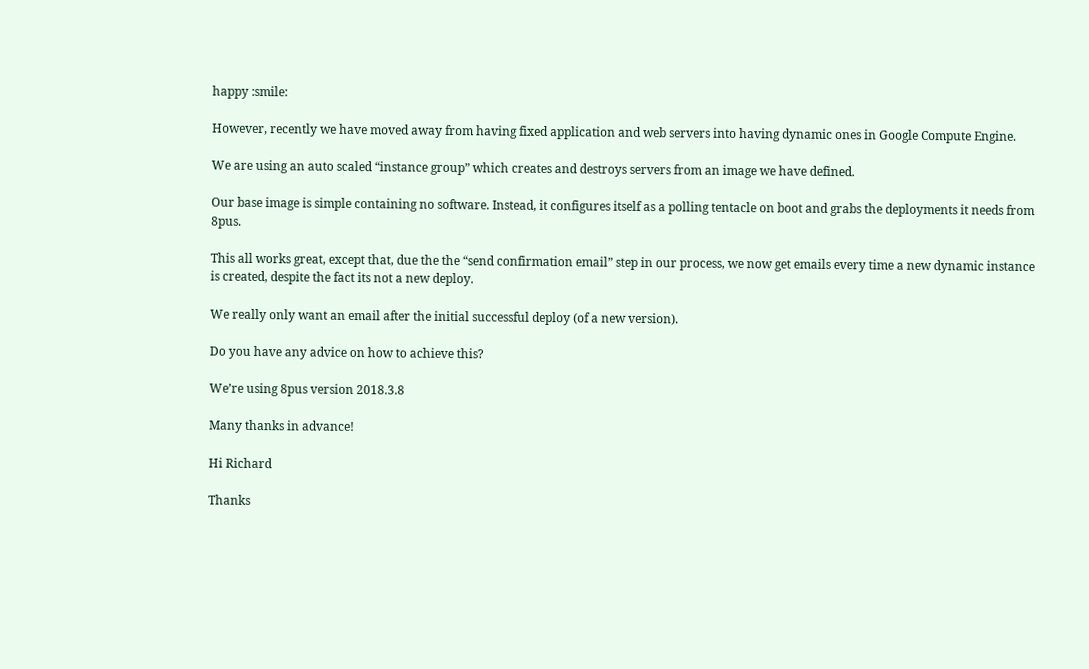happy :smile:

However, recently we have moved away from having fixed application and web servers into having dynamic ones in Google Compute Engine.

We are using an auto scaled “instance group” which creates and destroys servers from an image we have defined.

Our base image is simple containing no software. Instead, it configures itself as a polling tentacle on boot and grabs the deployments it needs from 8pus.

This all works great, except that, due the the “send confirmation email” step in our process, we now get emails every time a new dynamic instance is created, despite the fact its not a new deploy.

We really only want an email after the initial successful deploy (of a new version).

Do you have any advice on how to achieve this?

We’re using 8pus version 2018.3.8

Many thanks in advance!

Hi Richard

Thanks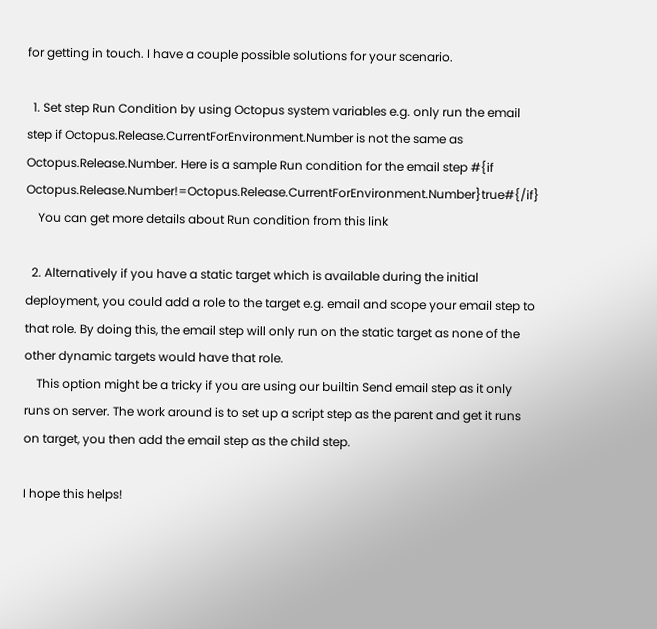for getting in touch. I have a couple possible solutions for your scenario.

  1. Set step Run Condition by using Octopus system variables e.g. only run the email step if Octopus.Release.CurrentForEnvironment.Number is not the same as Octopus.Release.Number. Here is a sample Run condition for the email step #{if Octopus.Release.Number!=Octopus.Release.CurrentForEnvironment.Number}true#{/if}
    You can get more details about Run condition from this link

  2. Alternatively if you have a static target which is available during the initial deployment, you could add a role to the target e.g. email and scope your email step to that role. By doing this, the email step will only run on the static target as none of the other dynamic targets would have that role.
    This option might be a tricky if you are using our builtin Send email step as it only runs on server. The work around is to set up a script step as the parent and get it runs on target, you then add the email step as the child step.

I hope this helps!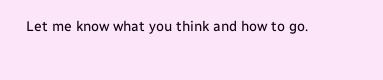Let me know what you think and how to go.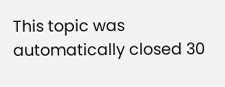This topic was automatically closed 30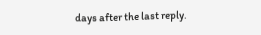days after the last reply.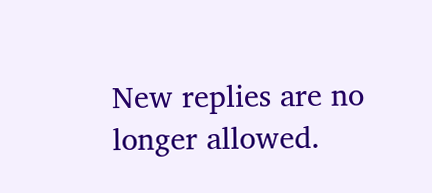New replies are no longer allowed.